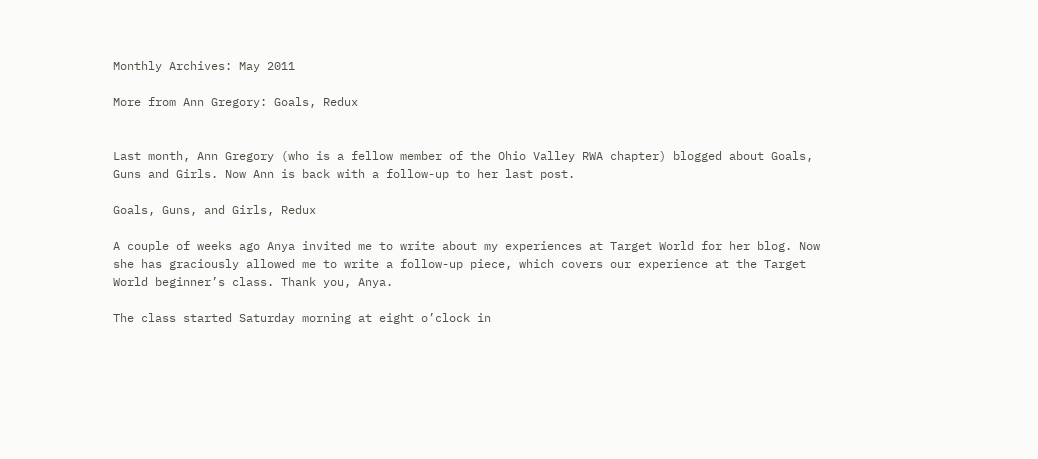Monthly Archives: May 2011

More from Ann Gregory: Goals, Redux


Last month, Ann Gregory (who is a fellow member of the Ohio Valley RWA chapter) blogged about Goals, Guns and Girls. Now Ann is back with a follow-up to her last post.

Goals, Guns, and Girls, Redux

A couple of weeks ago Anya invited me to write about my experiences at Target World for her blog. Now she has graciously allowed me to write a follow-up piece, which covers our experience at the Target World beginner’s class. Thank you, Anya.

The class started Saturday morning at eight o’clock in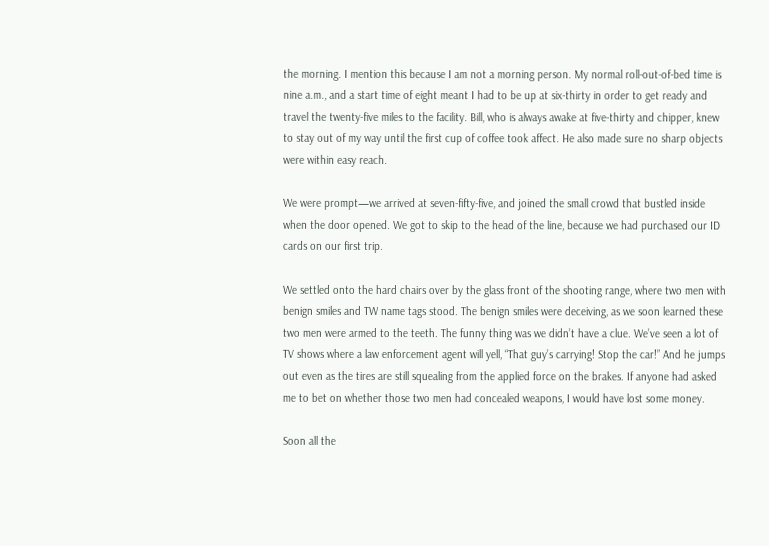the morning. I mention this because I am not a morning person. My normal roll-out-of-bed time is nine a.m., and a start time of eight meant I had to be up at six-thirty in order to get ready and travel the twenty-five miles to the facility. Bill, who is always awake at five-thirty and chipper, knew to stay out of my way until the first cup of coffee took affect. He also made sure no sharp objects were within easy reach.

We were prompt—we arrived at seven-fifty-five, and joined the small crowd that bustled inside when the door opened. We got to skip to the head of the line, because we had purchased our ID cards on our first trip.

We settled onto the hard chairs over by the glass front of the shooting range, where two men with benign smiles and TW name tags stood. The benign smiles were deceiving, as we soon learned these two men were armed to the teeth. The funny thing was we didn’t have a clue. We’ve seen a lot of TV shows where a law enforcement agent will yell, “That guy’s carrying! Stop the car!” And he jumps out even as the tires are still squealing from the applied force on the brakes. If anyone had asked me to bet on whether those two men had concealed weapons, I would have lost some money.

Soon all the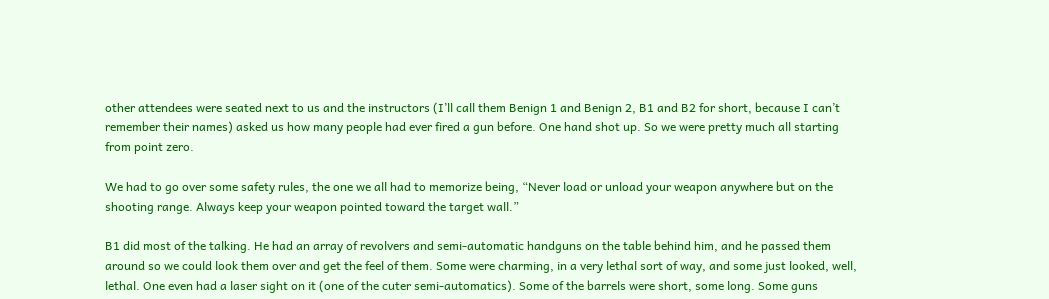other attendees were seated next to us and the instructors (I’ll call them Benign 1 and Benign 2, B1 and B2 for short, because I can’t remember their names) asked us how many people had ever fired a gun before. One hand shot up. So we were pretty much all starting from point zero.

We had to go over some safety rules, the one we all had to memorize being, “Never load or unload your weapon anywhere but on the shooting range. Always keep your weapon pointed toward the target wall.”

B1 did most of the talking. He had an array of revolvers and semi-automatic handguns on the table behind him, and he passed them around so we could look them over and get the feel of them. Some were charming, in a very lethal sort of way, and some just looked, well, lethal. One even had a laser sight on it (one of the cuter semi-automatics). Some of the barrels were short, some long. Some guns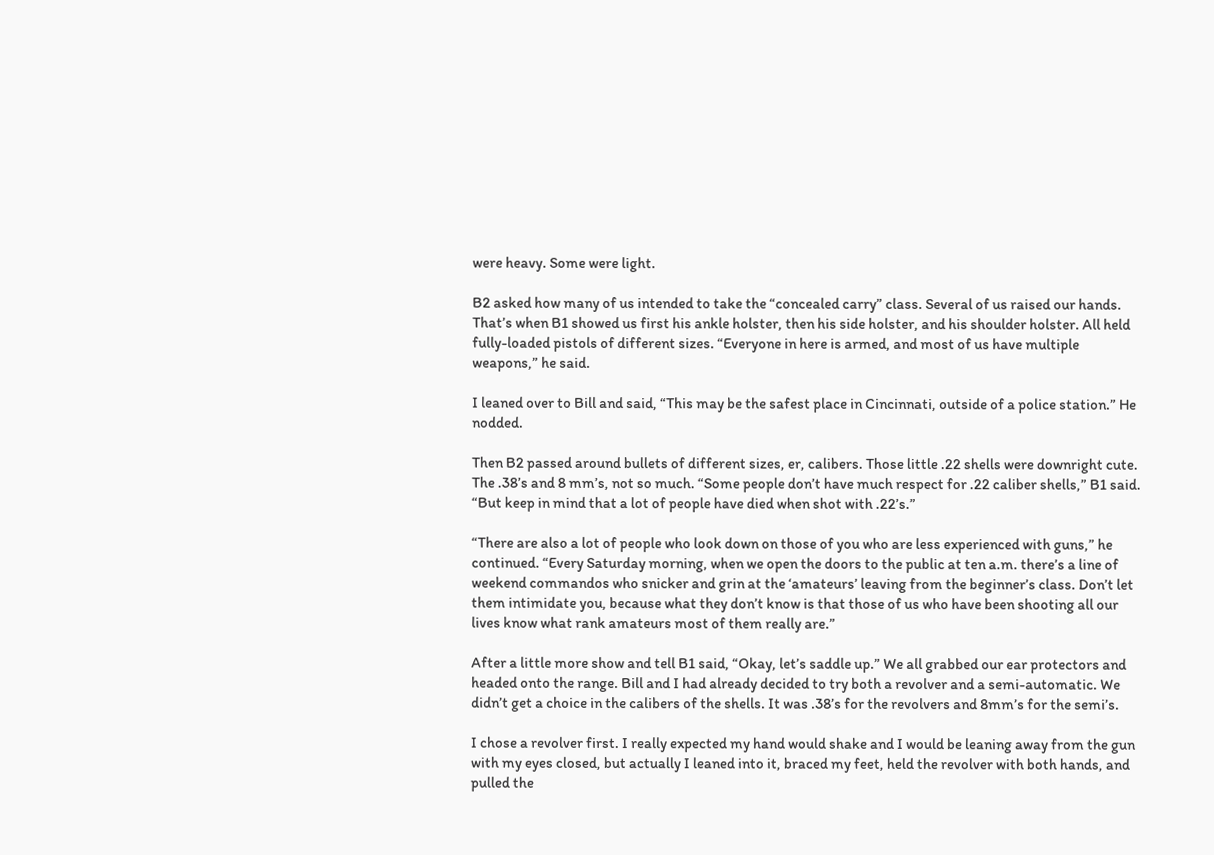were heavy. Some were light.

B2 asked how many of us intended to take the “concealed carry” class. Several of us raised our hands. That’s when B1 showed us first his ankle holster, then his side holster, and his shoulder holster. All held fully-loaded pistols of different sizes. “Everyone in here is armed, and most of us have multiple weapons,” he said.

I leaned over to Bill and said, “This may be the safest place in Cincinnati, outside of a police station.” He nodded.

Then B2 passed around bullets of different sizes, er, calibers. Those little .22 shells were downright cute. The .38’s and 8 mm’s, not so much. “Some people don’t have much respect for .22 caliber shells,” B1 said. “But keep in mind that a lot of people have died when shot with .22’s.”

“There are also a lot of people who look down on those of you who are less experienced with guns,” he continued. “Every Saturday morning, when we open the doors to the public at ten a.m. there’s a line of weekend commandos who snicker and grin at the ‘amateurs’ leaving from the beginner’s class. Don’t let them intimidate you, because what they don’t know is that those of us who have been shooting all our lives know what rank amateurs most of them really are.”

After a little more show and tell B1 said, “Okay, let’s saddle up.” We all grabbed our ear protectors and headed onto the range. Bill and I had already decided to try both a revolver and a semi-automatic. We didn’t get a choice in the calibers of the shells. It was .38’s for the revolvers and 8mm’s for the semi’s.

I chose a revolver first. I really expected my hand would shake and I would be leaning away from the gun with my eyes closed, but actually I leaned into it, braced my feet, held the revolver with both hands, and pulled the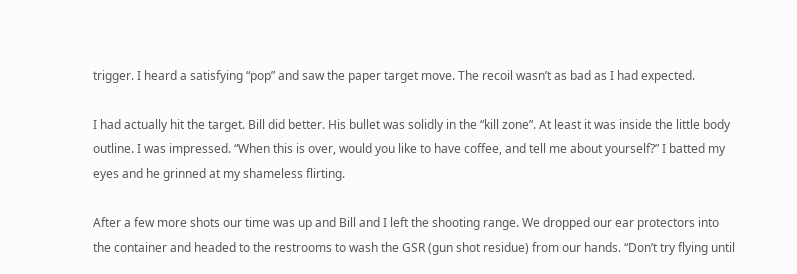trigger. I heard a satisfying “pop” and saw the paper target move. The recoil wasn’t as bad as I had expected.

I had actually hit the target. Bill did better. His bullet was solidly in the “kill zone”. At least it was inside the little body outline. I was impressed. “When this is over, would you like to have coffee, and tell me about yourself?” I batted my eyes and he grinned at my shameless flirting.

After a few more shots our time was up and Bill and I left the shooting range. We dropped our ear protectors into the container and headed to the restrooms to wash the GSR (gun shot residue) from our hands. “Don’t try flying until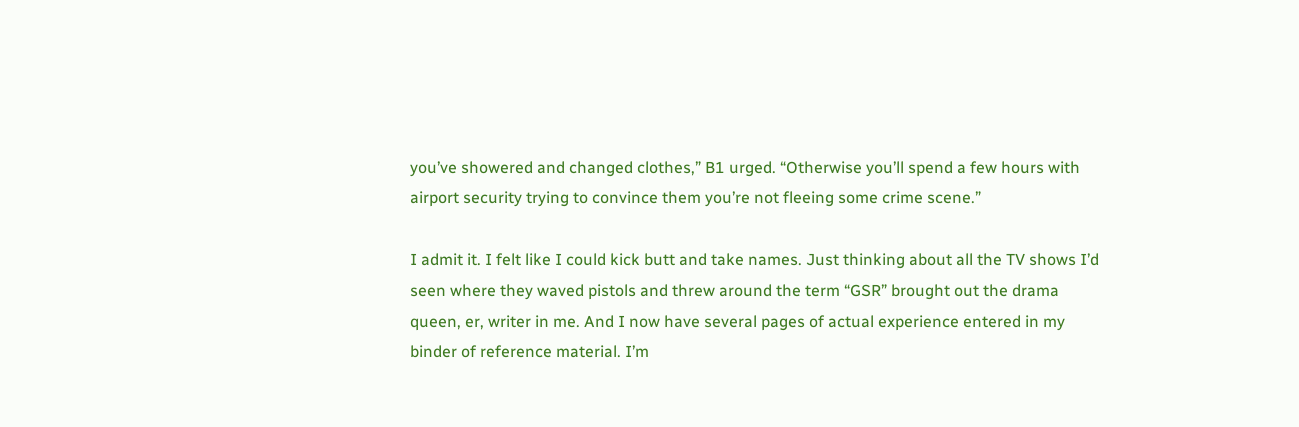you’ve showered and changed clothes,” B1 urged. “Otherwise you’ll spend a few hours with airport security trying to convince them you’re not fleeing some crime scene.”

I admit it. I felt like I could kick butt and take names. Just thinking about all the TV shows I’d seen where they waved pistols and threw around the term “GSR” brought out the drama queen, er, writer in me. And I now have several pages of actual experience entered in my binder of reference material. I’m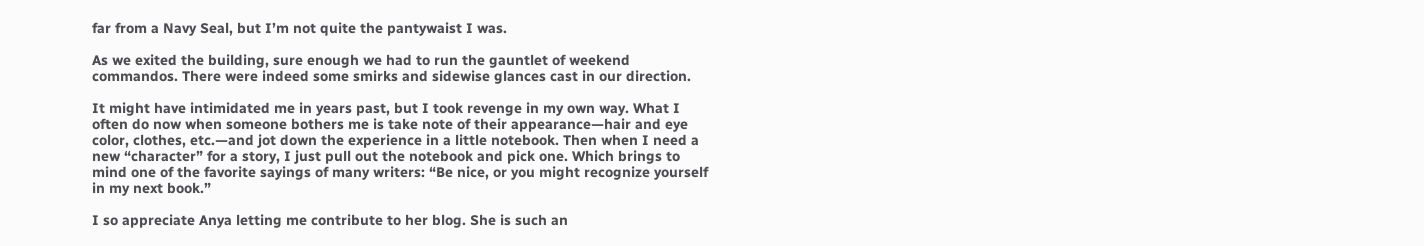far from a Navy Seal, but I’m not quite the pantywaist I was.

As we exited the building, sure enough we had to run the gauntlet of weekend commandos. There were indeed some smirks and sidewise glances cast in our direction.

It might have intimidated me in years past, but I took revenge in my own way. What I often do now when someone bothers me is take note of their appearance—hair and eye color, clothes, etc.—and jot down the experience in a little notebook. Then when I need a new “character” for a story, I just pull out the notebook and pick one. Which brings to mind one of the favorite sayings of many writers: “Be nice, or you might recognize yourself in my next book.”

I so appreciate Anya letting me contribute to her blog. She is such an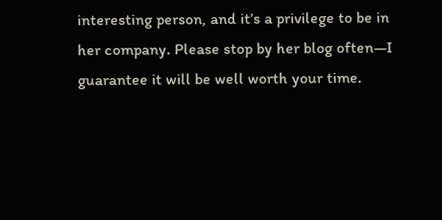interesting person, and it’s a privilege to be in her company. Please stop by her blog often—I guarantee it will be well worth your time.